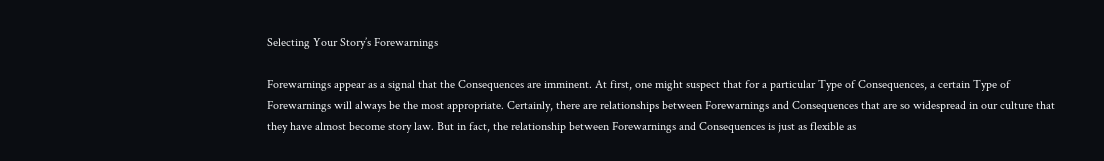Selecting Your Story’s Forewarnings

Forewarnings appear as a signal that the Consequences are imminent. At first, one might suspect that for a particular Type of Consequences, a certain Type of Forewarnings will always be the most appropriate. Certainly, there are relationships between Forewarnings and Consequences that are so widespread in our culture that they have almost become story law. But in fact, the relationship between Forewarnings and Consequences is just as flexible as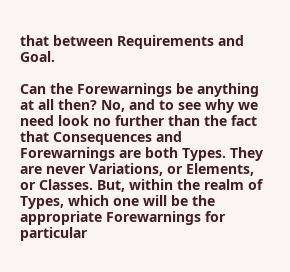that between Requirements and Goal.

Can the Forewarnings be anything at all then? No, and to see why we need look no further than the fact that Consequences and Forewarnings are both Types. They are never Variations, or Elements, or Classes. But, within the realm of Types, which one will be the appropriate Forewarnings for particular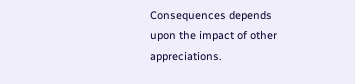Consequences depends upon the impact of other appreciations.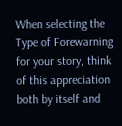When selecting the Type of Forewarning for your story, think of this appreciation both by itself and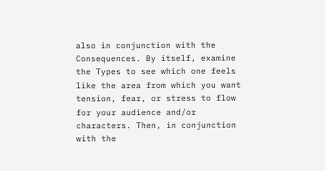also in conjunction with the Consequences. By itself, examine the Types to see which one feels like the area from which you want tension, fear, or stress to flow for your audience and/or characters. Then, in conjunction with the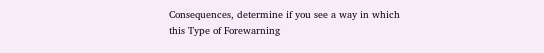Consequences, determine if you see a way in which this Type of Forewarning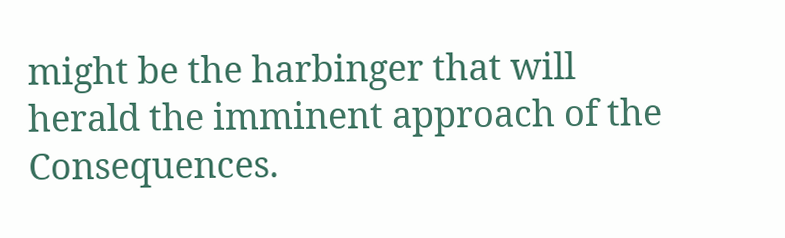might be the harbinger that will herald the imminent approach of the Consequences.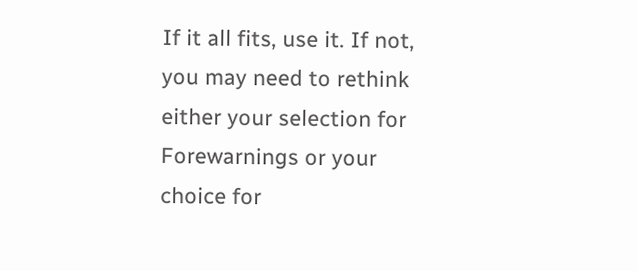If it all fits, use it. If not, you may need to rethink either your selection for Forewarnings or your choice for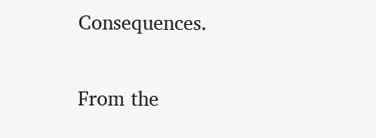Consequences.

From the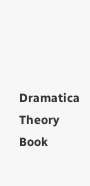Dramatica Theory Book